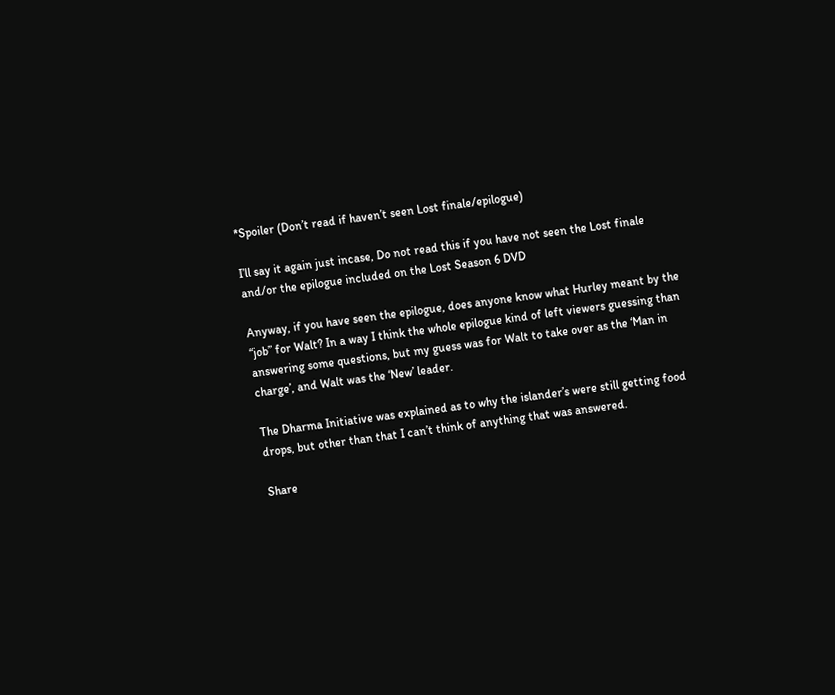*Spoiler (Don’t read if haven’t seen Lost finale/epilogue)

I’ll say it again just incase, Do not read this if you have not seen the Lost finale and/or the epilogue included on the Lost Season 6 DVD

Anyway, if you have seen the epilogue, does anyone know what Hurley meant by the “job” for Walt? In a way I think the whole epilogue kind of left viewers guessing than answering some questions, but my guess was for Walt to take over as the ‘Man in charge’, and Walt was the ‘New’ leader.

The Dharma Initiative was explained as to why the islander’s were still getting food drops, but other than that I can’t think of anything that was answered.

Share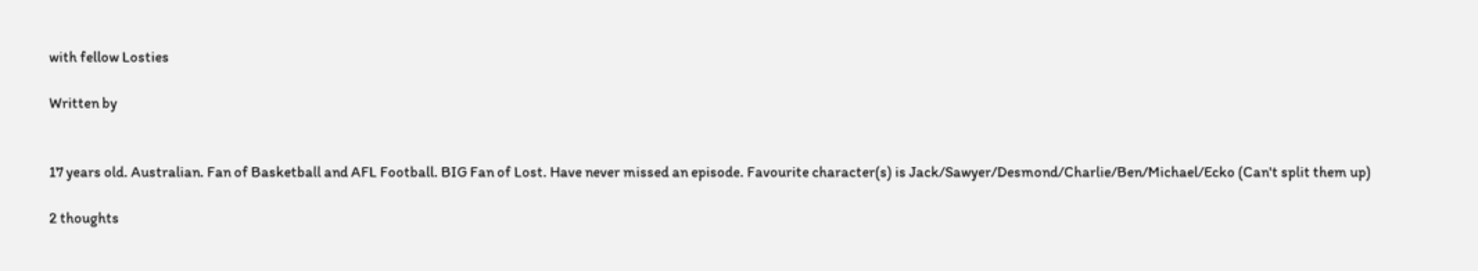with fellow Losties

Written by


17 years old. Australian. Fan of Basketball and AFL Football. BIG Fan of Lost. Have never missed an episode. Favourite character(s) is Jack/Sawyer/Desmond/Charlie/Ben/Michael/Ecko (Can't split them up)

2 thoughts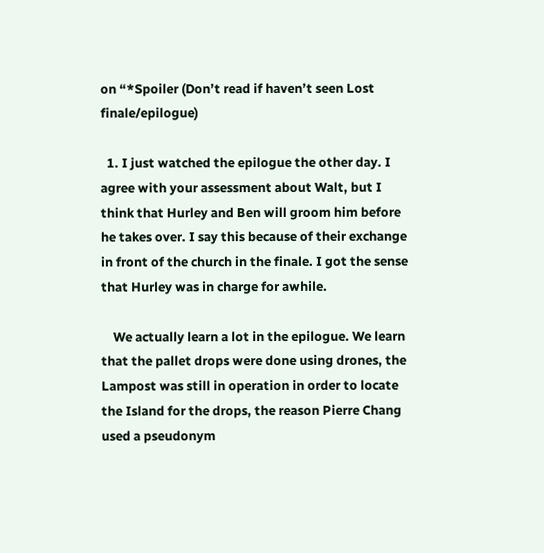on “*Spoiler (Don’t read if haven’t seen Lost finale/epilogue)

  1. I just watched the epilogue the other day. I agree with your assessment about Walt, but I think that Hurley and Ben will groom him before he takes over. I say this because of their exchange in front of the church in the finale. I got the sense that Hurley was in charge for awhile.

    We actually learn a lot in the epilogue. We learn that the pallet drops were done using drones, the Lampost was still in operation in order to locate the Island for the drops, the reason Pierre Chang used a pseudonym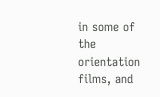in some of the orientation films, and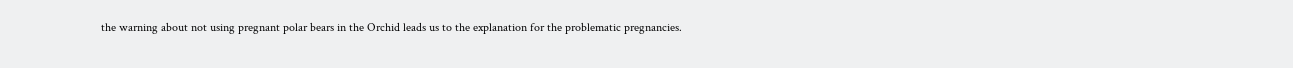the warning about not using pregnant polar bears in the Orchid leads us to the explanation for the problematic pregnancies.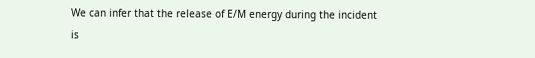We can infer that the release of E/M energy during the incident is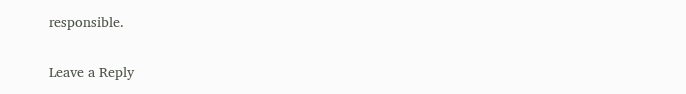responsible.

Leave a Reply